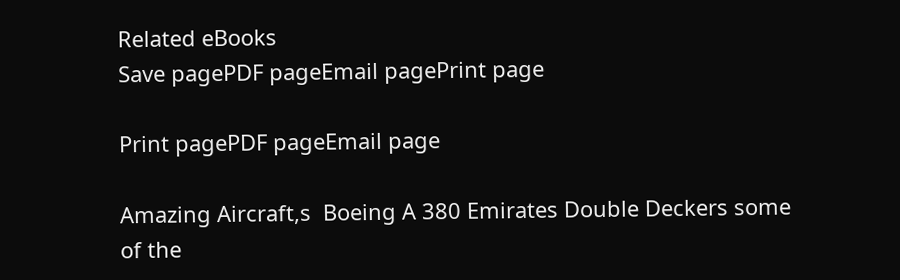Related eBooks
Save pagePDF pageEmail pagePrint page

Print pagePDF pageEmail page

Amazing Aircraft,s  Boeing A 380 Emirates Double Deckers some of the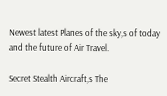Newest latest Planes of the sky,s of today and the future of Air Travel.

Secret Stealth Aircraft,s The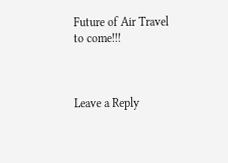Future of Air Travel to come!!!



Leave a Reply